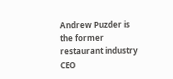Andrew Puzder is the former restaurant industry CEO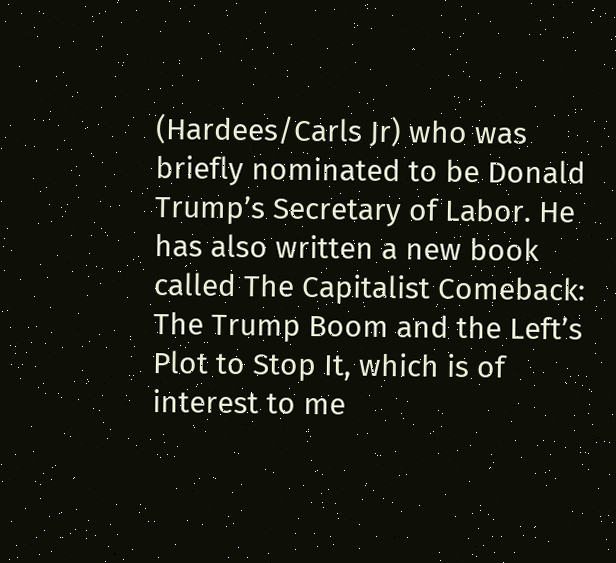(Hardees/Carls Jr) who was briefly nominated to be Donald Trump’s Secretary of Labor. He has also written a new book called The Capitalist Comeback: The Trump Boom and the Left’s Plot to Stop It, which is of interest to me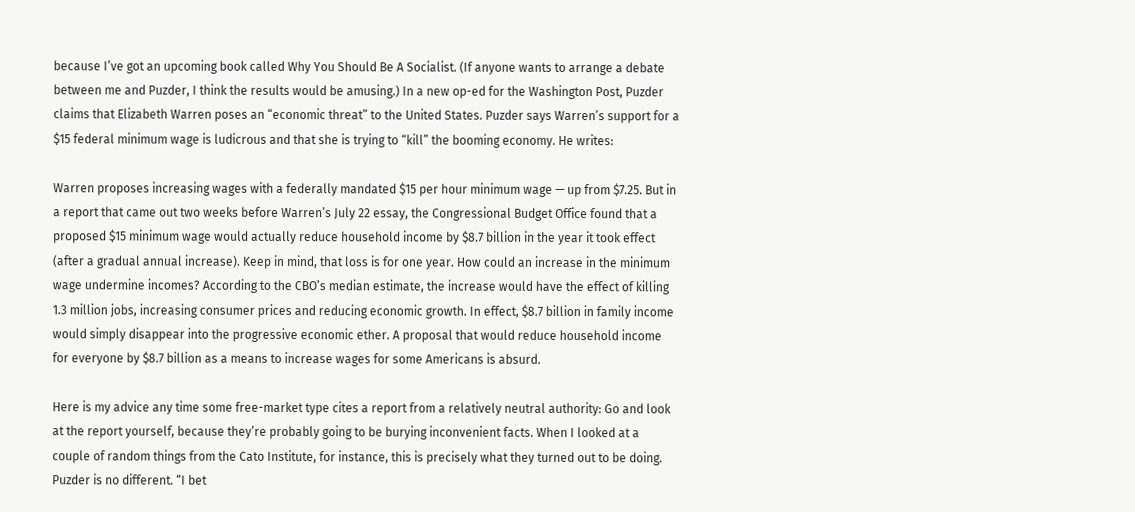because I’ve got an upcoming book called Why You Should Be A Socialist. (If anyone wants to arrange a debate between me and Puzder, I think the results would be amusing.) In a new op-ed for the Washington Post, Puzder claims that Elizabeth Warren poses an “economic threat” to the United States. Puzder says Warren’s support for a $15 federal minimum wage is ludicrous and that she is trying to “kill” the booming economy. He writes:

Warren proposes increasing wages with a federally mandated $15 per hour minimum wage — up from $7.25. But in a report that came out two weeks before Warren’s July 22 essay, the Congressional Budget Office found that a proposed $15 minimum wage would actually reduce household income by $8.7 billion in the year it took effect (after a gradual annual increase). Keep in mind, that loss is for one year. How could an increase in the minimum wage undermine incomes? According to the CBO’s median estimate, the increase would have the effect of killing 1.3 million jobs, increasing consumer prices and reducing economic growth. In effect, $8.7 billion in family income would simply disappear into the progressive economic ether. A proposal that would reduce household income for everyone by $8.7 billion as a means to increase wages for some Americans is absurd.

Here is my advice any time some free-market type cites a report from a relatively neutral authority: Go and look at the report yourself, because they’re probably going to be burying inconvenient facts. When I looked at a couple of random things from the Cato Institute, for instance, this is precisely what they turned out to be doing. Puzder is no different. “I bet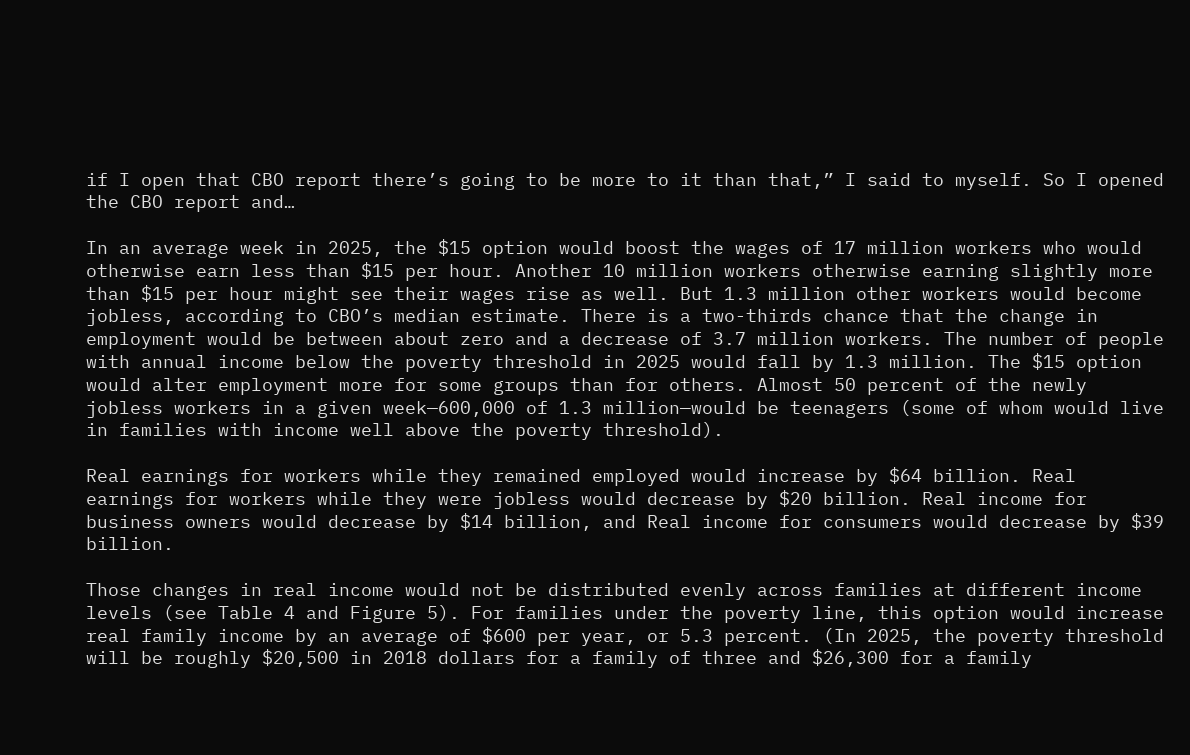if I open that CBO report there’s going to be more to it than that,” I said to myself. So I opened the CBO report and…

In an average week in 2025, the $15 option would boost the wages of 17 million workers who would otherwise earn less than $15 per hour. Another 10 million workers otherwise earning slightly more than $15 per hour might see their wages rise as well. But 1.3 million other workers would become jobless, according to CBO’s median estimate. There is a two-thirds chance that the change in employment would be between about zero and a decrease of 3.7 million workers. The number of people with annual income below the poverty threshold in 2025 would fall by 1.3 million. The $15 option would alter employment more for some groups than for others. Almost 50 percent of the newly jobless workers in a given week—600,000 of 1.3 million—would be teenagers (some of whom would live in families with income well above the poverty threshold).

Real earnings for workers while they remained employed would increase by $64 billion. Real earnings for workers while they were jobless would decrease by $20 billion. Real income for business owners would decrease by $14 billion, and Real income for consumers would decrease by $39 billion.

Those changes in real income would not be distributed evenly across families at different income levels (see Table 4 and Figure 5). For families under the poverty line, this option would increase real family income by an average of $600 per year, or 5.3 percent. (In 2025, the poverty threshold will be roughly $20,500 in 2018 dollars for a family of three and $26,300 for a family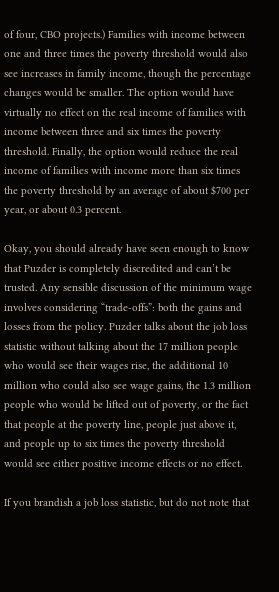of four, CBO projects.) Families with income between one and three times the poverty threshold would also see increases in family income, though the percentage changes would be smaller. The option would have virtually no effect on the real income of families with income between three and six times the poverty threshold. Finally, the option would reduce the real income of families with income more than six times the poverty threshold by an average of about $700 per year, or about 0.3 percent.

Okay, you should already have seen enough to know that Puzder is completely discredited and can’t be trusted. Any sensible discussion of the minimum wage involves considering “trade-offs”: both the gains and losses from the policy. Puzder talks about the job loss statistic without talking about the 17 million people who would see their wages rise, the additional 10 million who could also see wage gains, the 1.3 million people who would be lifted out of poverty, or the fact that people at the poverty line, people just above it, and people up to six times the poverty threshold would see either positive income effects or no effect.

If you brandish a job loss statistic, but do not note that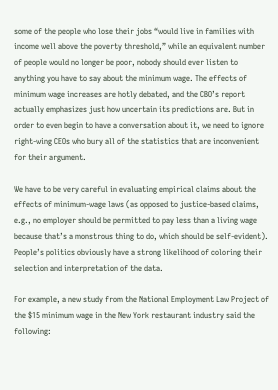some of the people who lose their jobs “would live in families with income well above the poverty threshold,” while an equivalent number of people would no longer be poor, nobody should ever listen to anything you have to say about the minimum wage. The effects of minimum wage increases are hotly debated, and the CBO’s report actually emphasizes just how uncertain its predictions are. But in order to even begin to have a conversation about it, we need to ignore right-wing CEOs who bury all of the statistics that are inconvenient for their argument.

We have to be very careful in evaluating empirical claims about the effects of minimum-wage laws (as opposed to justice-based claims, e.g., no employer should be permitted to pay less than a living wage because that’s a monstrous thing to do, which should be self-evident). People’s politics obviously have a strong likelihood of coloring their selection and interpretation of the data.

For example, a new study from the National Employment Law Project of the $15 minimum wage in the New York restaurant industry said the following: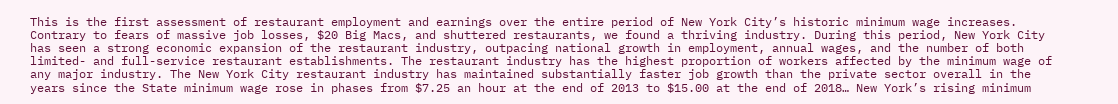This is the first assessment of restaurant employment and earnings over the entire period of New York City’s historic minimum wage increases. Contrary to fears of massive job losses, $20 Big Macs, and shuttered restaurants, we found a thriving industry. During this period, New York City has seen a strong economic expansion of the restaurant industry, outpacing national growth in employment, annual wages, and the number of both limited- and full-service restaurant establishments. The restaurant industry has the highest proportion of workers affected by the minimum wage of any major industry. The New York City restaurant industry has maintained substantially faster job growth than the private sector overall in the years since the State minimum wage rose in phases from $7.25 an hour at the end of 2013 to $15.00 at the end of 2018… New York’s rising minimum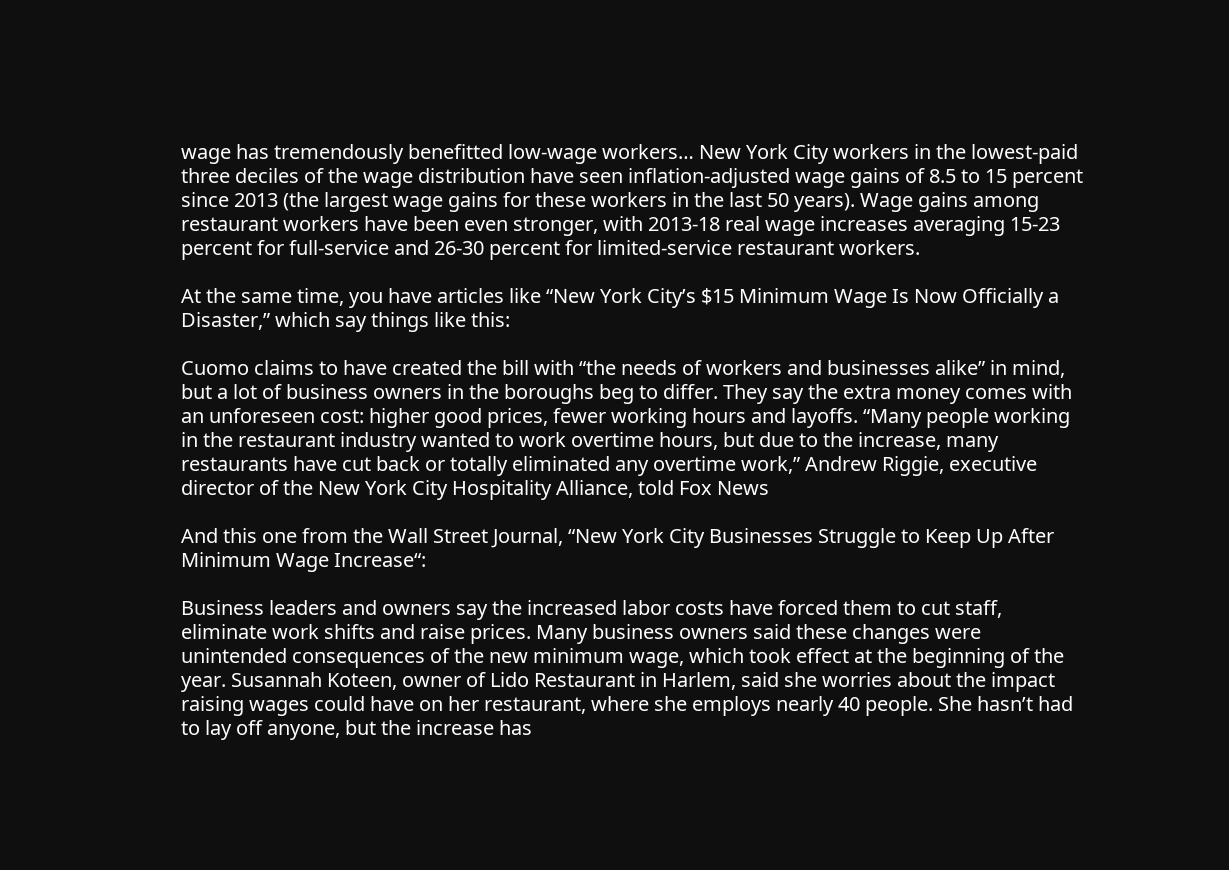wage has tremendously benefitted low-wage workers… New York City workers in the lowest-paid three deciles of the wage distribution have seen inflation-adjusted wage gains of 8.5 to 15 percent since 2013 (the largest wage gains for these workers in the last 50 years). Wage gains among restaurant workers have been even stronger, with 2013-18 real wage increases averaging 15-23 percent for full-service and 26-30 percent for limited-service restaurant workers.

At the same time, you have articles like “New York City’s $15 Minimum Wage Is Now Officially a Disaster,” which say things like this:

Cuomo claims to have created the bill with “the needs of workers and businesses alike” in mind, but a lot of business owners in the boroughs beg to differ. They say the extra money comes with an unforeseen cost: higher good prices, fewer working hours and layoffs. “Many people working in the restaurant industry wanted to work overtime hours, but due to the increase, many restaurants have cut back or totally eliminated any overtime work,” Andrew Riggie, executive director of the New York City Hospitality Alliance, told Fox News

And this one from the Wall Street Journal, “New York City Businesses Struggle to Keep Up After Minimum Wage Increase“:

Business leaders and owners say the increased labor costs have forced them to cut staff, eliminate work shifts and raise prices. Many business owners said these changes were unintended consequences of the new minimum wage, which took effect at the beginning of the year. Susannah Koteen, owner of Lido Restaurant in Harlem, said she worries about the impact raising wages could have on her restaurant, where she employs nearly 40 people. She hasn’t had to lay off anyone, but the increase has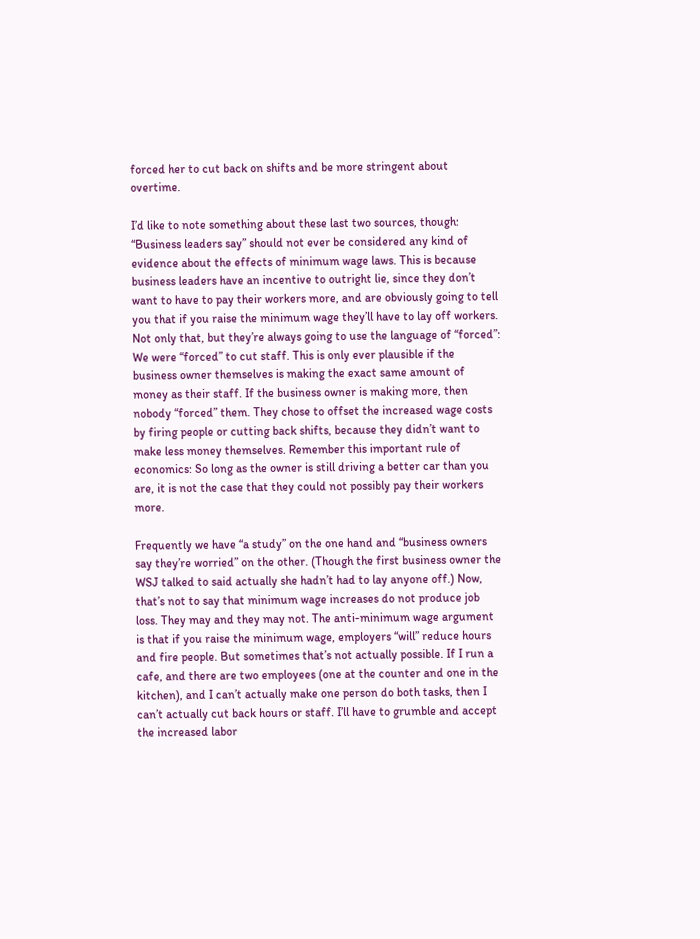forced her to cut back on shifts and be more stringent about overtime.

I’d like to note something about these last two sources, though: “Business leaders say” should not ever be considered any kind of evidence about the effects of minimum wage laws. This is because business leaders have an incentive to outright lie, since they don’t want to have to pay their workers more, and are obviously going to tell you that if you raise the minimum wage they’ll have to lay off workers. Not only that, but they’re always going to use the language of “forced”: We were “forced” to cut staff. This is only ever plausible if the business owner themselves is making the exact same amount of money as their staff. If the business owner is making more, then nobody “forced” them. They chose to offset the increased wage costs by firing people or cutting back shifts, because they didn’t want to make less money themselves. Remember this important rule of economics: So long as the owner is still driving a better car than you are, it is not the case that they could not possibly pay their workers more.

Frequently we have “a study” on the one hand and “business owners say they’re worried” on the other. (Though the first business owner the WSJ talked to said actually she hadn’t had to lay anyone off.) Now, that’s not to say that minimum wage increases do not produce job loss. They may and they may not. The anti-minimum wage argument is that if you raise the minimum wage, employers “will” reduce hours and fire people. But sometimes that’s not actually possible. If I run a cafe, and there are two employees (one at the counter and one in the kitchen), and I can’t actually make one person do both tasks, then I can’t actually cut back hours or staff. I’ll have to grumble and accept the increased labor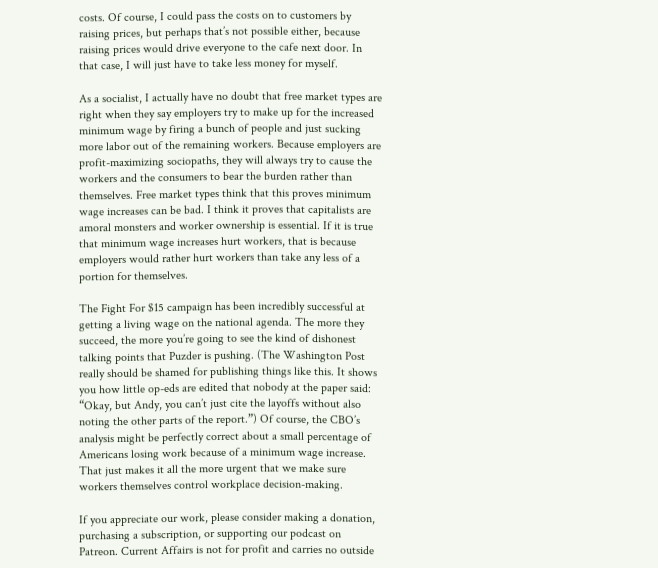costs. Of course, I could pass the costs on to customers by raising prices, but perhaps that’s not possible either, because raising prices would drive everyone to the cafe next door. In that case, I will just have to take less money for myself.

As a socialist, I actually have no doubt that free market types are right when they say employers try to make up for the increased minimum wage by firing a bunch of people and just sucking more labor out of the remaining workers. Because employers are profit-maximizing sociopaths, they will always try to cause the workers and the consumers to bear the burden rather than themselves. Free market types think that this proves minimum wage increases can be bad. I think it proves that capitalists are amoral monsters and worker ownership is essential. If it is true that minimum wage increases hurt workers, that is because employers would rather hurt workers than take any less of a portion for themselves.

The Fight For $15 campaign has been incredibly successful at getting a living wage on the national agenda. The more they succeed, the more you’re going to see the kind of dishonest talking points that Puzder is pushing. (The Washington Post really should be shamed for publishing things like this. It shows you how little op-eds are edited that nobody at the paper said: “Okay, but Andy, you can’t just cite the layoffs without also noting the other parts of the report.”) Of course, the CBO’s analysis might be perfectly correct about a small percentage of Americans losing work because of a minimum wage increase. That just makes it all the more urgent that we make sure workers themselves control workplace decision-making.

If you appreciate our work, please consider making a donation, purchasing a subscription, or supporting our podcast on Patreon. Current Affairs is not for profit and carries no outside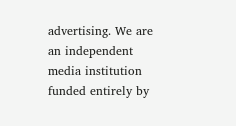advertising. We are an independent media institution funded entirely by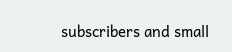subscribers and small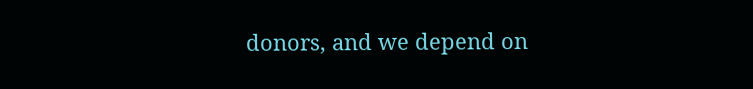donors, and we depend on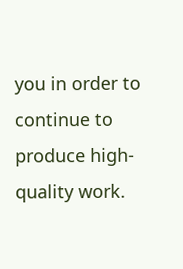you in order to continue to produce high-quality work.